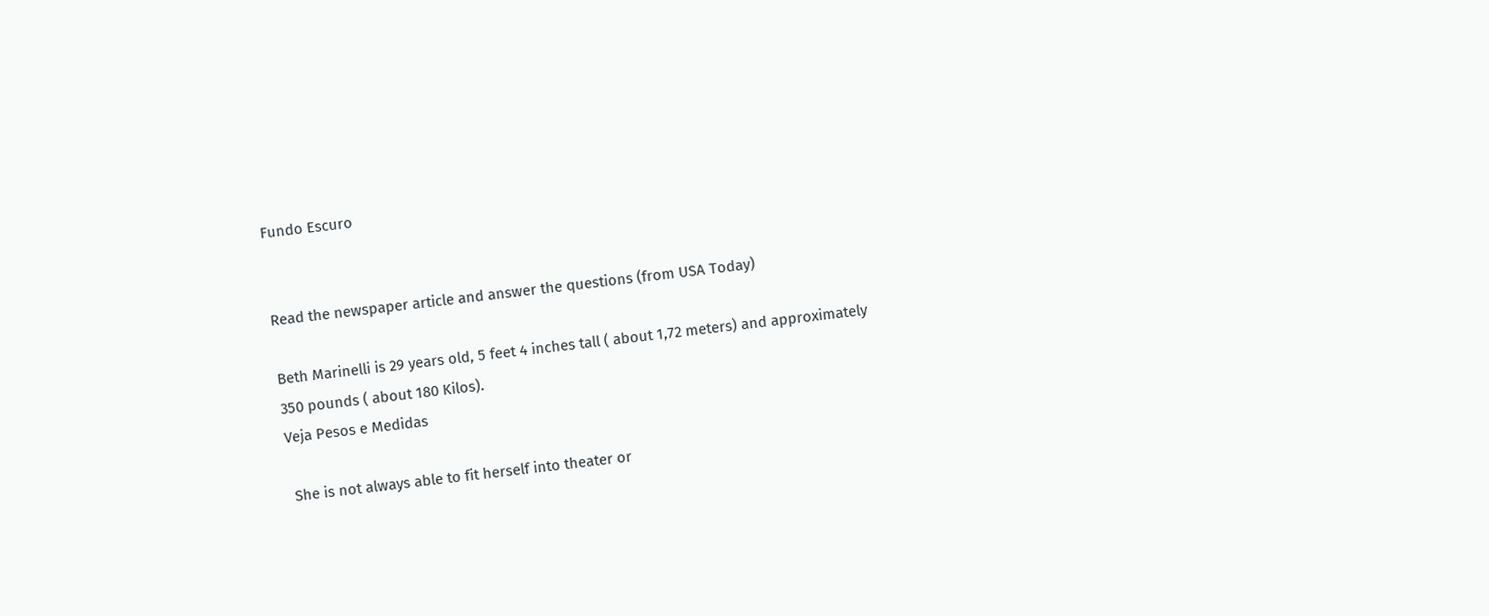Fundo Escuro


Read the newspaper article and answer the questions (from USA Today)

Beth Marinelli is 29 years old, 5 feet 4 inches tall ( about 1,72 meters) and approximately 350 pounds ( about 180 Kilos).
Veja Pesos e Medidas

 She is not always able to fit herself into theater or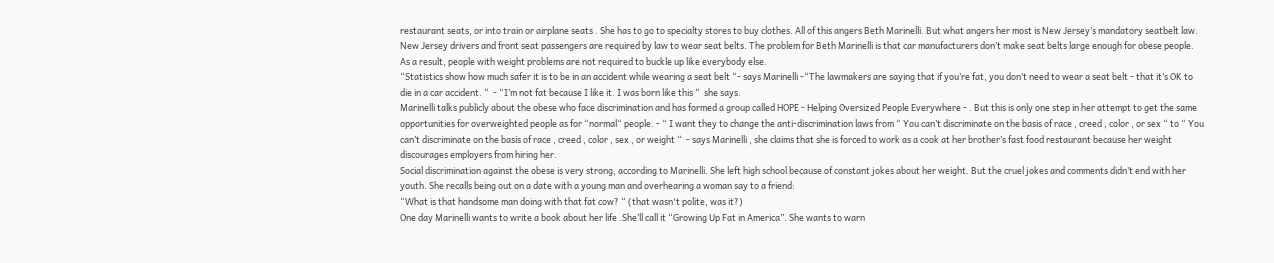restaurant seats, or into train or airplane seats . She has to go to specialty stores to buy clothes. All of this angers Beth Marinelli. But what angers her most is New Jersey’s mandatory seatbelt law.
New Jersey drivers and front seat passengers are required by law to wear seat belts. The problem for Beth Marinelli is that car manufacturers don’t make seat belts large enough for obese people. As a result, people with weight problems are not required to buckle up like everybody else.
“Statistics show how much safer it is to be in an accident while wearing a seat belt “- says Marinelli -“The lawmakers are saying that if you’re fat, you don’t need to wear a seat belt - that it’s OK to die in a car accident. “  - “I’m not fat because I like it. I was born like this “  she says.
Marinelli talks publicly about the obese who face discrimination and has formed a group called HOPE - Helping Oversized People Everywhere - . But this is only one step in her attempt to get the same opportunities for overweighted people as for “normal“ people. - “ I want they to change the anti-discrimination laws from “ You can’t discriminate on the basis of race , creed , color , or sex “ to “ You can’t discriminate on the basis of race , creed , color , sex , or weight “  - says Marinelli , she claims that she is forced to work as a cook at her brother’s fast food restaurant because her weight discourages employers from hiring her.
Social discrimination against the obese is very strong, according to Marinelli. She left high school because of constant jokes about her weight. But the cruel jokes and comments didn’t end with her youth. She recalls being out on a date with a young man and overhearing a woman say to a friend:
“What is that handsome man doing with that fat cow? “ (that wasn't polite, was it?)
One day Marinelli wants to write a book about her life .She’ll call it “Growing Up Fat in America”. She wants to warn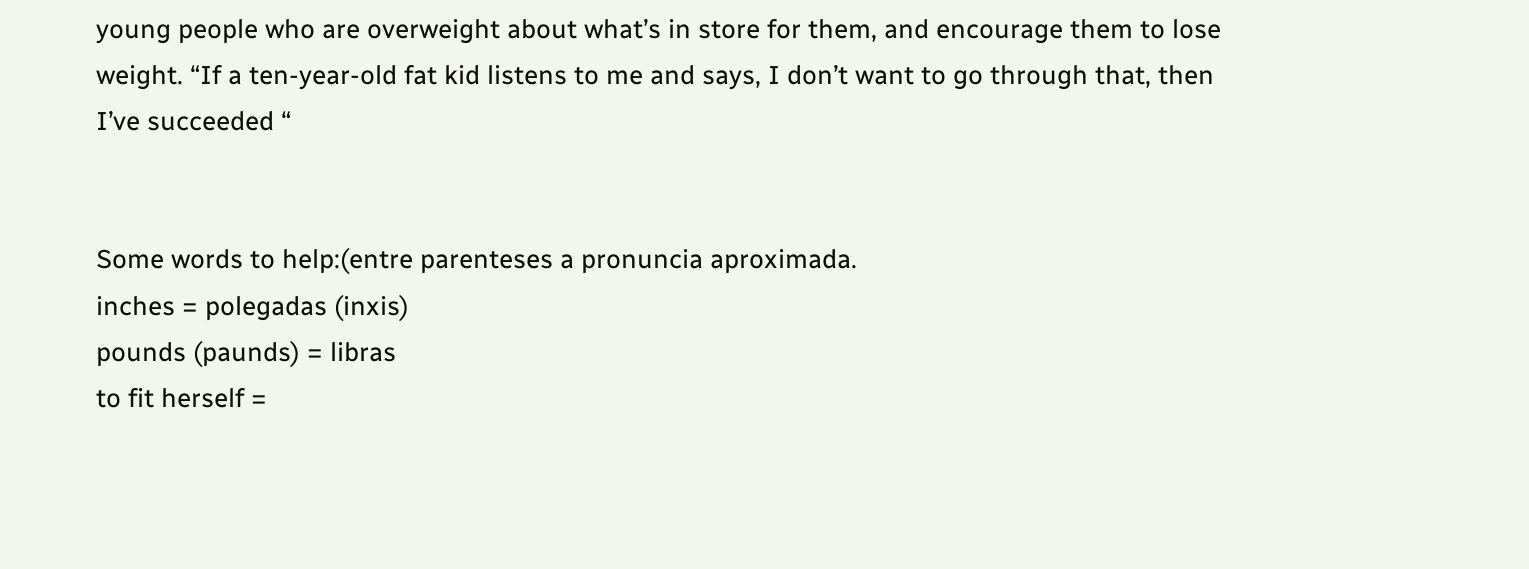young people who are overweight about what’s in store for them, and encourage them to lose weight. “If a ten-year-old fat kid listens to me and says, I don’t want to go through that, then I’ve succeeded “


Some words to help:(entre parenteses a pronuncia aproximada.
inches = polegadas (inxis)
pounds (paunds) = libras
to fit herself =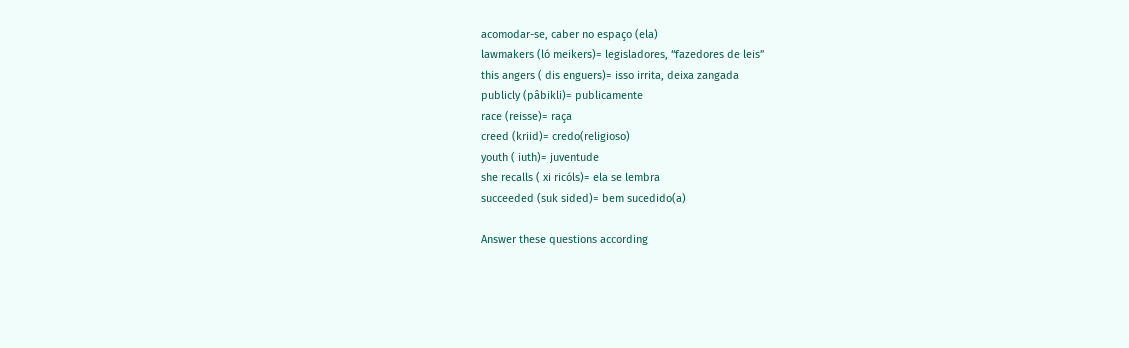acomodar-se, caber no espaço (ela)
lawmakers (ló meikers)= legisladores, “fazedores de leis”
this angers ( dis enguers)= isso irrita, deixa zangada
publicly (pâbikli)= publicamente
race (reisse)= raça
creed (kriid)= credo(religioso)
youth ( iuth)= juventude
she recalls ( xi ricóls)= ela se lembra
succeeded (suk sided)= bem sucedido(a)

Answer these questions according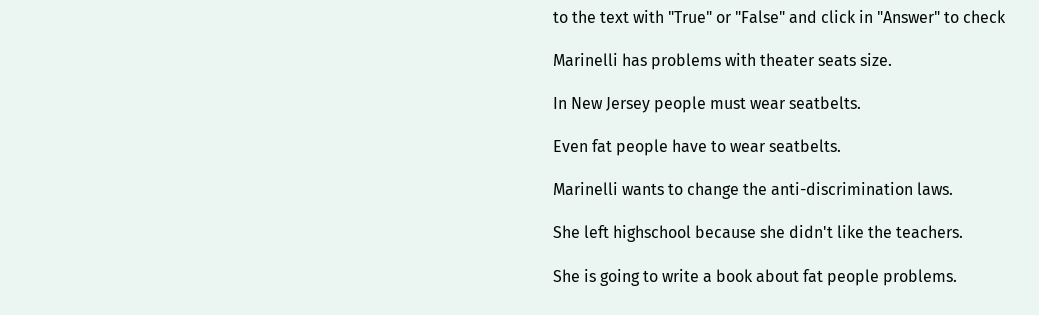to the text with "True" or "False" and click in "Answer" to check

Marinelli has problems with theater seats size.

In New Jersey people must wear seatbelts.

Even fat people have to wear seatbelts.

Marinelli wants to change the anti-discrimination laws.

She left highschool because she didn't like the teachers.

She is going to write a book about fat people problems.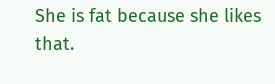She is fat because she likes that.